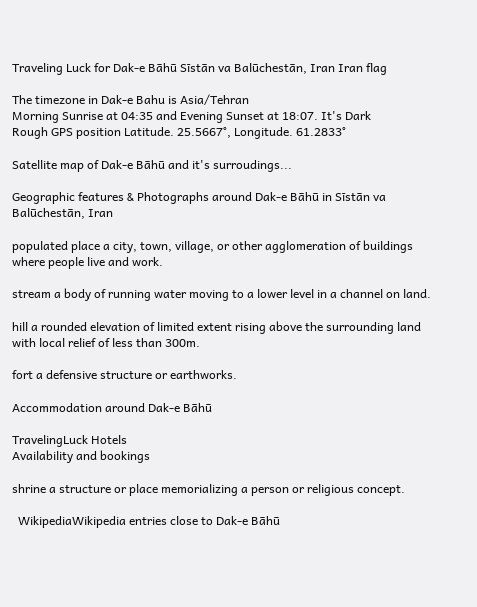Traveling Luck for Dak-e Bāhū Sīstān va Balūchestān, Iran Iran flag

The timezone in Dak-e Bahu is Asia/Tehran
Morning Sunrise at 04:35 and Evening Sunset at 18:07. It's Dark
Rough GPS position Latitude. 25.5667°, Longitude. 61.2833°

Satellite map of Dak-e Bāhū and it's surroudings...

Geographic features & Photographs around Dak-e Bāhū in Sīstān va Balūchestān, Iran

populated place a city, town, village, or other agglomeration of buildings where people live and work.

stream a body of running water moving to a lower level in a channel on land.

hill a rounded elevation of limited extent rising above the surrounding land with local relief of less than 300m.

fort a defensive structure or earthworks.

Accommodation around Dak-e Bāhū

TravelingLuck Hotels
Availability and bookings

shrine a structure or place memorializing a person or religious concept.

  WikipediaWikipedia entries close to Dak-e Bāhū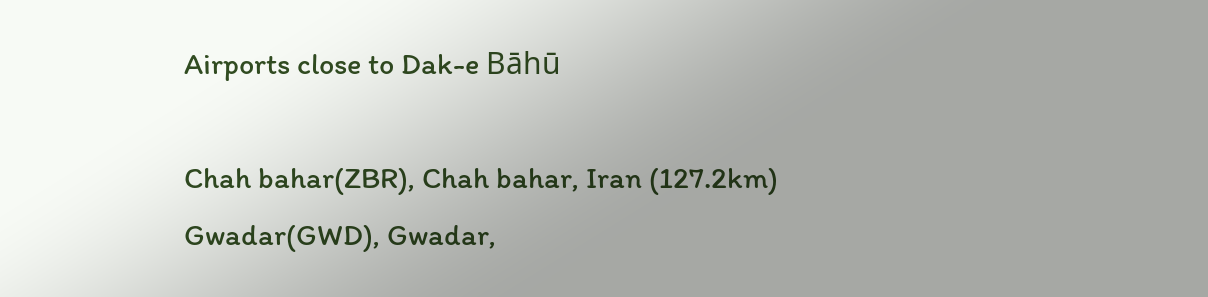Airports close to Dak-e Bāhū

Chah bahar(ZBR), Chah bahar, Iran (127.2km)
Gwadar(GWD), Gwadar,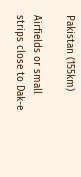Pakistan (155km)

Airfields or small strips close to Dak-e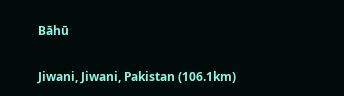Bāhū

Jiwani, Jiwani, Pakistan (106.1km)